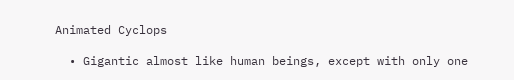Animated Cyclops

  • Gigantic almost like human beings, except with only one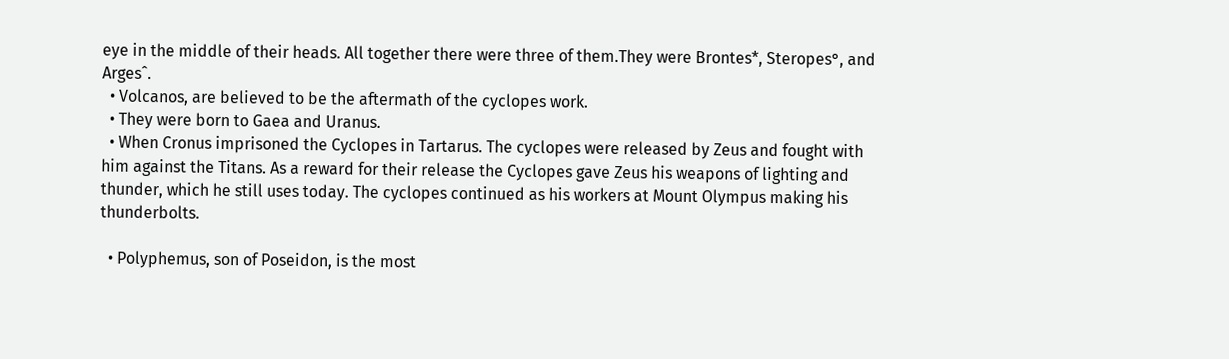eye in the middle of their heads. All together there were three of them.They were Brontes*, Steropes°, and Argesˆ.
  • Volcanos, are believed to be the aftermath of the cyclopes work.
  • They were born to Gaea and Uranus.
  • When Cronus imprisoned the Cyclopes in Tartarus. The cyclopes were released by Zeus and fought with him against the Titans. As a reward for their release the Cyclopes gave Zeus his weapons of lighting and thunder, which he still uses today. The cyclopes continued as his workers at Mount Olympus making his thunderbolts.

  • Polyphemus, son of Poseidon, is the most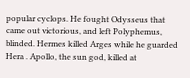popular cyclops. He fought Odysseus that came out victorious, and left Polyphemus, blinded. Hermes killed Arges while he guarded Hera . Apollo, the sun god, killed at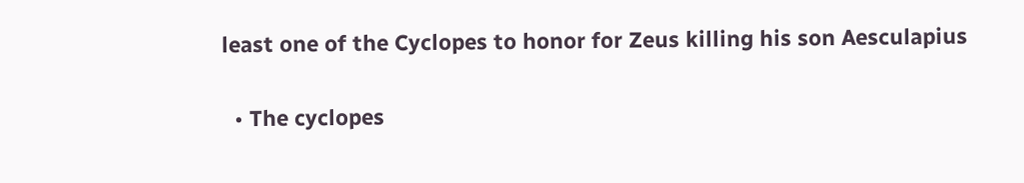least one of the Cyclopes to honor for Zeus killing his son Aesculapius

  • The cyclopes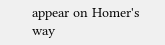appear on Homer's way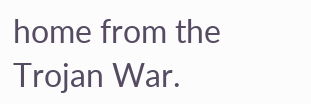home from the Trojan War.